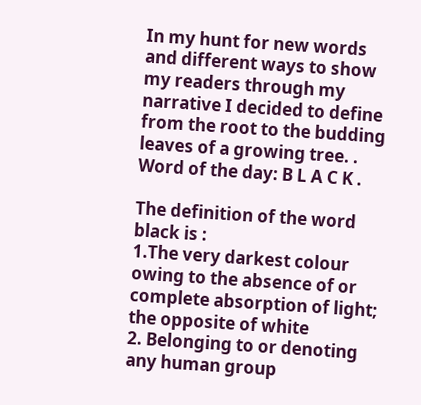In my hunt for new words and different ways to show my readers through my narrative I decided to define from the root to the budding leaves of a growing tree. .
Word of the day: B L A C K .

The definition of the word black is :
1.The very darkest colour owing to the absence of or complete absorption of light; the opposite of white
2. Belonging to or denoting any human group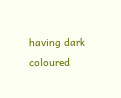having dark coloured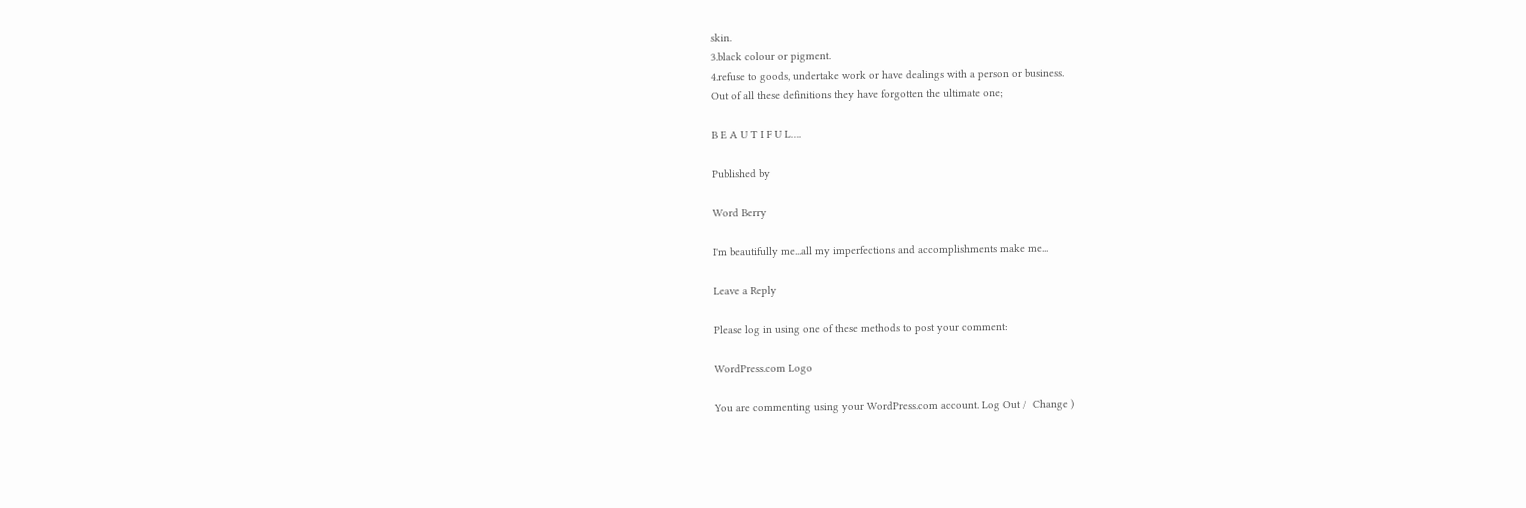skin.
3.black colour or pigment.
4.refuse to goods, undertake work or have dealings with a person or business.
Out of all these definitions they have forgotten the ultimate one;

B E A U T I F U L….

Published by

Word Berry

I'm beautifully me...all my imperfections and accomplishments make me...

Leave a Reply

Please log in using one of these methods to post your comment:

WordPress.com Logo

You are commenting using your WordPress.com account. Log Out /  Change )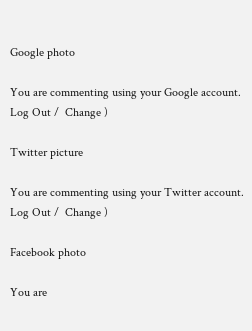Google photo

You are commenting using your Google account. Log Out /  Change )

Twitter picture

You are commenting using your Twitter account. Log Out /  Change )

Facebook photo

You are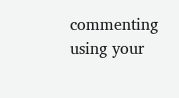commenting using your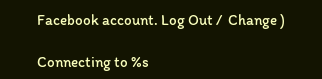Facebook account. Log Out /  Change )

Connecting to %s